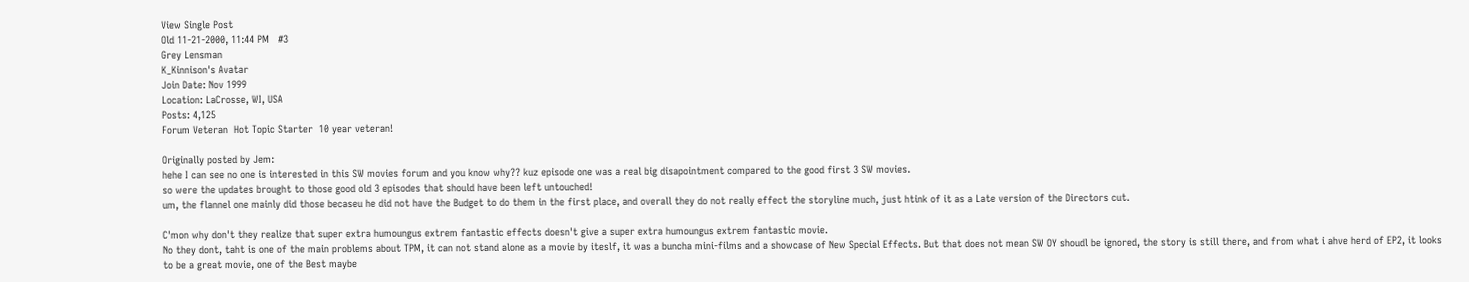View Single Post
Old 11-21-2000, 11:44 PM   #3
Grey Lensman
K_Kinnison's Avatar
Join Date: Nov 1999
Location: LaCrosse, WI, USA
Posts: 4,125
Forum Veteran  Hot Topic Starter  10 year veteran!

Originally posted by Jem:
hehe I can see no one is interested in this SW movies forum and you know why?? kuz episode one was a real big disapointment compared to the good first 3 SW movies.
so were the updates brought to those good old 3 episodes that should have been left untouched!
um, the flannel one mainly did those becaseu he did not have the Budget to do them in the first place, and overall they do not really effect the storyline much, just htink of it as a Late version of the Directors cut.

C'mon why don't they realize that super extra humoungus extrem fantastic effects doesn't give a super extra humoungus extrem fantastic movie.
No they dont, taht is one of the main problems about TPM, it can not stand alone as a movie by iteslf, it was a buncha mini-films and a showcase of New Special Effects. But that does not mean SW OY shoudl be ignored, the story is still there, and from what i ahve herd of EP2, it looks to be a great movie, one of the Best maybe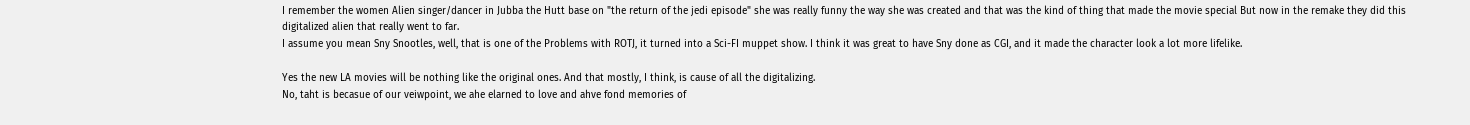I remember the women Alien singer/dancer in Jubba the Hutt base on "the return of the jedi episode" she was really funny the way she was created and that was the kind of thing that made the movie special But now in the remake they did this digitalized alien that really went to far.
I assume you mean Sny Snootles, well, that is one of the Problems with ROTJ, it turned into a Sci-FI muppet show. I think it was great to have Sny done as CGI, and it made the character look a lot more lifelike.

Yes the new LA movies will be nothing like the original ones. And that mostly, I think, is cause of all the digitalizing.
No, taht is becasue of our veiwpoint, we ahe elarned to love and ahve fond memories of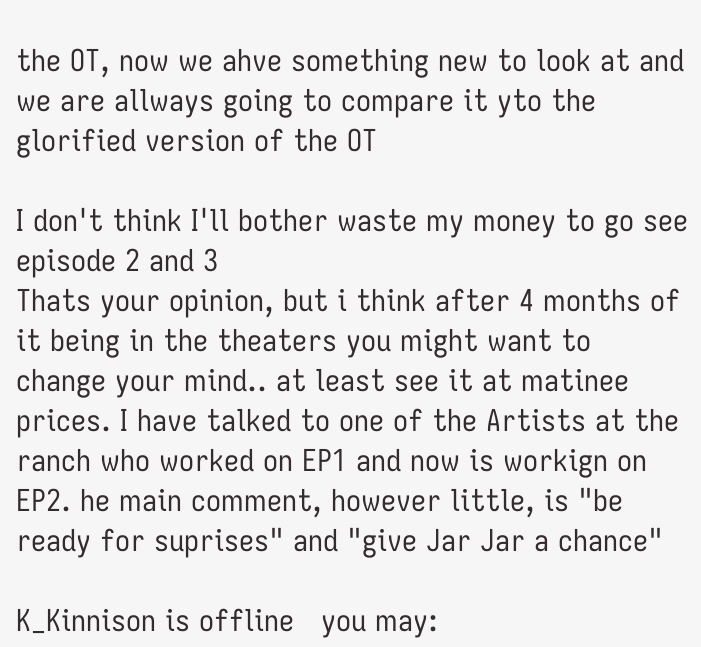the OT, now we ahve something new to look at and we are allways going to compare it yto the glorified version of the OT

I don't think I'll bother waste my money to go see episode 2 and 3
Thats your opinion, but i think after 4 months of it being in the theaters you might want to change your mind.. at least see it at matinee prices. I have talked to one of the Artists at the ranch who worked on EP1 and now is workign on EP2. he main comment, however little, is "be ready for suprises" and "give Jar Jar a chance"

K_Kinnison is offline   you may: